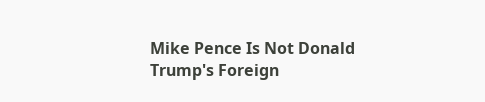Mike Pence Is Not Donald Trump's Foreign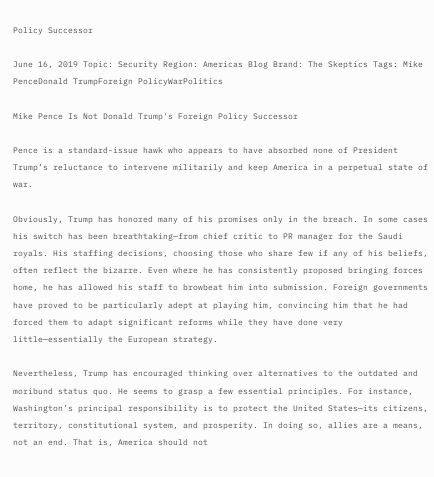Policy Successor

June 16, 2019 Topic: Security Region: Americas Blog Brand: The Skeptics Tags: Mike PenceDonald TrumpForeign PolicyWarPolitics

Mike Pence Is Not Donald Trump's Foreign Policy Successor

Pence is a standard-issue hawk who appears to have absorbed none of President Trump’s reluctance to intervene militarily and keep America in a perpetual state of war.

Obviously, Trump has honored many of his promises only in the breach. In some cases his switch has been breathtaking—from chief critic to PR manager for the Saudi royals. His staffing decisions, choosing those who share few if any of his beliefs, often reflect the bizarre. Even where he has consistently proposed bringing forces home, he has allowed his staff to browbeat him into submission. Foreign governments have proved to be particularly adept at playing him, convincing him that he had forced them to adapt significant reforms while they have done very little—essentially the European strategy.

Nevertheless, Trump has encouraged thinking over alternatives to the outdated and moribund status quo. He seems to grasp a few essential principles. For instance, Washington’s principal responsibility is to protect the United States—its citizens, territory, constitutional system, and prosperity. In doing so, allies are a means, not an end. That is, America should not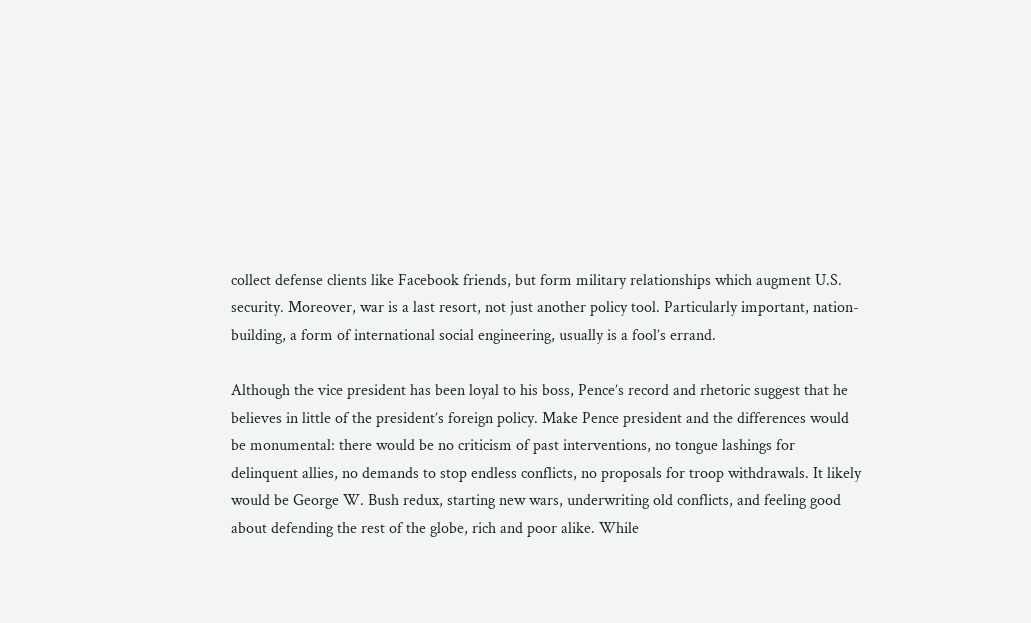collect defense clients like Facebook friends, but form military relationships which augment U.S. security. Moreover, war is a last resort, not just another policy tool. Particularly important, nation-building, a form of international social engineering, usually is a fool’s errand.

Although the vice president has been loyal to his boss, Pence’s record and rhetoric suggest that he believes in little of the president’s foreign policy. Make Pence president and the differences would be monumental: there would be no criticism of past interventions, no tongue lashings for delinquent allies, no demands to stop endless conflicts, no proposals for troop withdrawals. It likely would be George W. Bush redux, starting new wars, underwriting old conflicts, and feeling good about defending the rest of the globe, rich and poor alike. While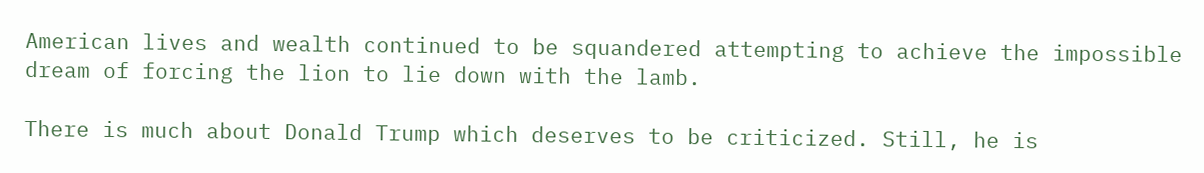American lives and wealth continued to be squandered attempting to achieve the impossible dream of forcing the lion to lie down with the lamb.

There is much about Donald Trump which deserves to be criticized. Still, he is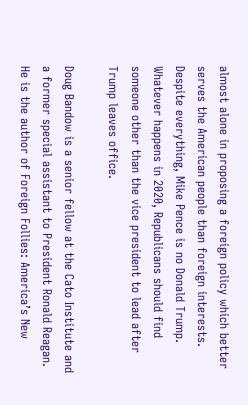almost alone in proposing a foreign policy which better serves the American people than foreign interests. Despite everything, Mike Pence is no Donald Trump. Whatever happens in 2020, Republicans should find someone other than the vice president to lead after Trump leaves office.

Doug Bandow is a senior fellow at the Cato Institute and a former special assistant to President Ronald Reagan. He is the author of Foreign Follies: America’s New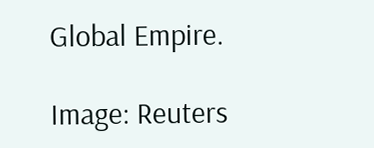Global Empire.

Image: Reuters